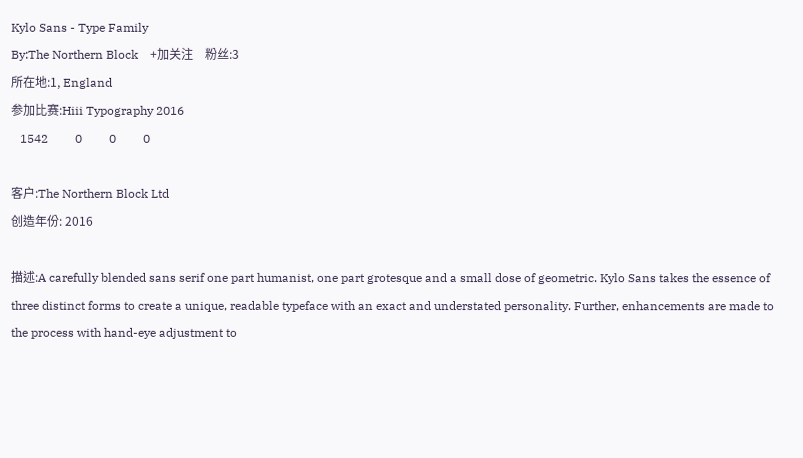Kylo Sans - Type Family
By:The Northern Block    +加关注    粉丝:3
所在地:1, England
参加比赛:Hiii Typography 2016
   1542         0         0         0

客户:The Northern Block Ltd
创造年份: 2016

描述:A carefully blended sans serif one part humanist, one part grotesque and a small dose of geometric. Kylo Sans takes the essence of three distinct forms to create a unique, readable typeface with an exact and understated personality. Further, enhancements are made to the process with hand-eye adjustment to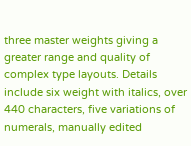three master weights giving a greater range and quality of complex type layouts. Details include six weight with italics, over 440 characters, five variations of numerals, manually edited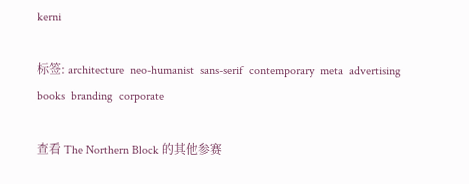kerni

标签: architecture  neo-humanist  sans-serif  contemporary  meta  advertising  books  branding  corporate

查看 The Northern Block 的其他参赛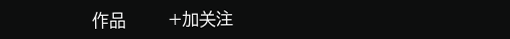作品       +加关注